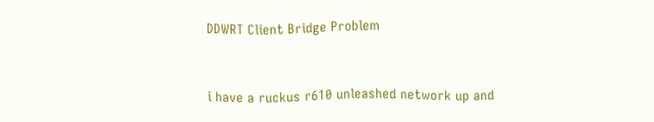DDWRT Client Bridge Problem


i have a ruckus r610 unleashed network up and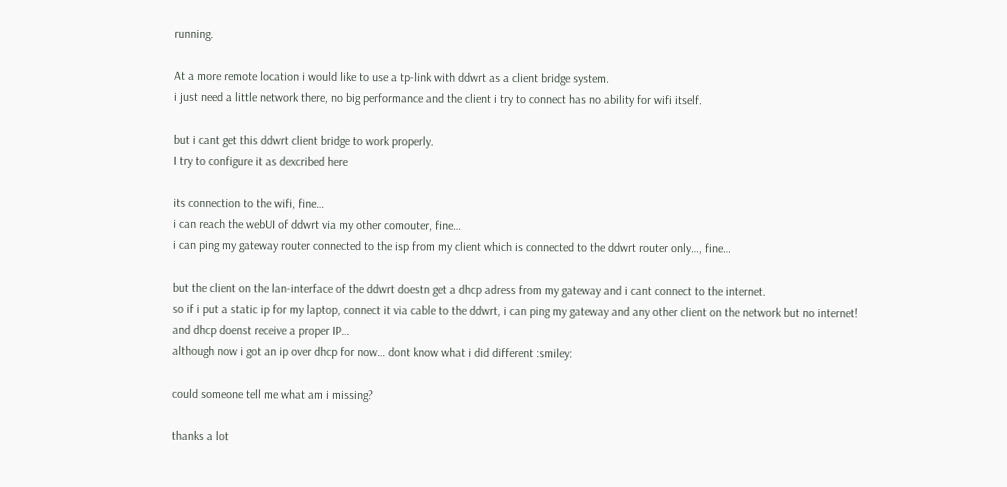running.

At a more remote location i would like to use a tp-link with ddwrt as a client bridge system.
i just need a little network there, no big performance and the client i try to connect has no ability for wifi itself.

but i cant get this ddwrt client bridge to work properly.
I try to configure it as dexcribed here

its connection to the wifi, fine…
i can reach the webUI of ddwrt via my other comouter, fine…
i can ping my gateway router connected to the isp from my client which is connected to the ddwrt router only…, fine…

but the client on the lan-interface of the ddwrt doestn get a dhcp adress from my gateway and i cant connect to the internet.
so if i put a static ip for my laptop, connect it via cable to the ddwrt, i can ping my gateway and any other client on the network but no internet!
and dhcp doenst receive a proper IP…
although now i got an ip over dhcp for now… dont know what i did different :smiley:

could someone tell me what am i missing?

thanks a lot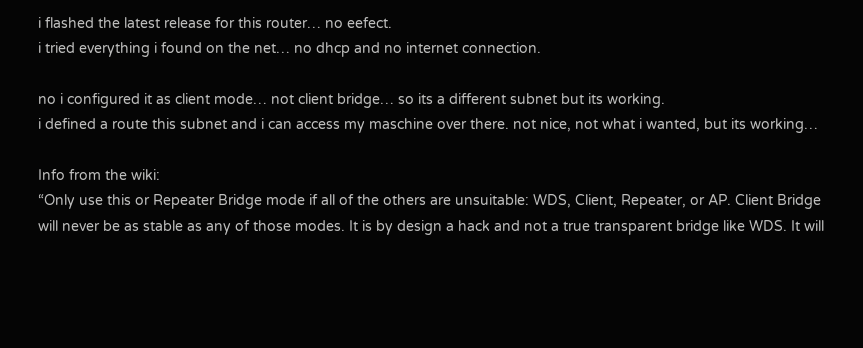i flashed the latest release for this router… no eefect.
i tried everything i found on the net… no dhcp and no internet connection.

no i configured it as client mode… not client bridge… so its a different subnet but its working.
i defined a route this subnet and i can access my maschine over there. not nice, not what i wanted, but its working…

Info from the wiki:
“Only use this or Repeater Bridge mode if all of the others are unsuitable: WDS, Client, Repeater, or AP. Client Bridge will never be as stable as any of those modes. It is by design a hack and not a true transparent bridge like WDS. It will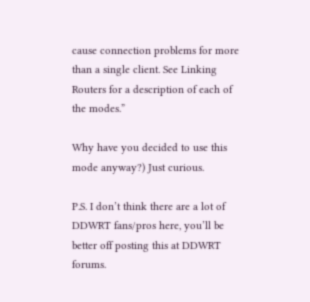cause connection problems for more than a single client. See Linking Routers for a description of each of the modes.”

Why have you decided to use this mode anyway?) Just curious.

P.S. I don’t think there are a lot of DDWRT fans/pros here, you’ll be better off posting this at DDWRT forums.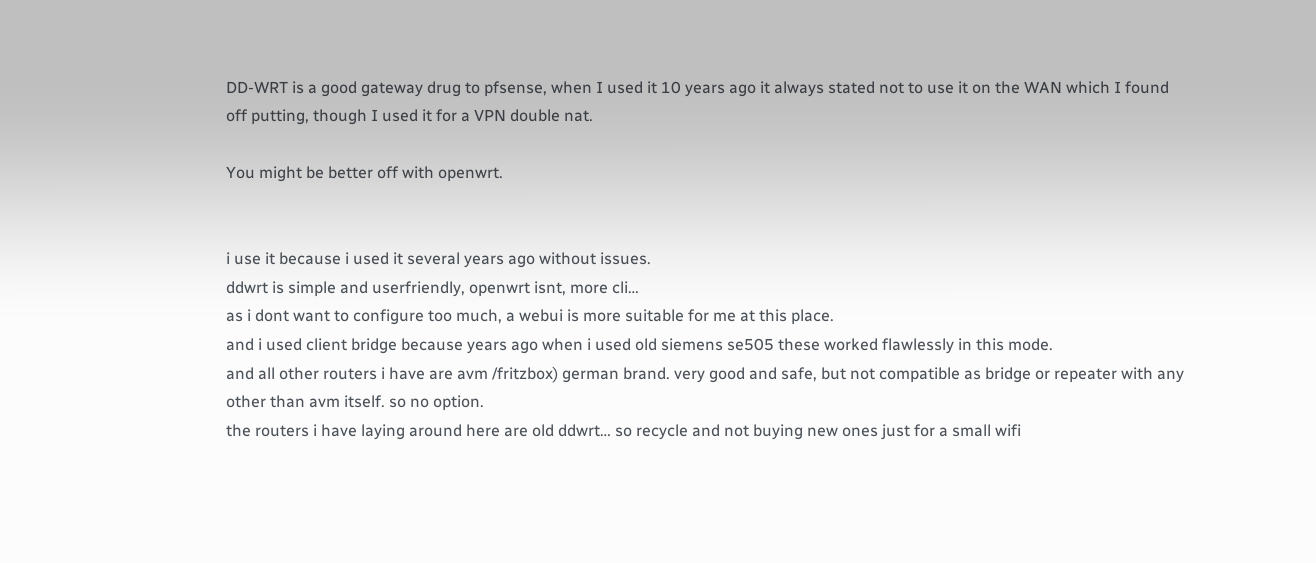DD-WRT is a good gateway drug to pfsense, when I used it 10 years ago it always stated not to use it on the WAN which I found off putting, though I used it for a VPN double nat.

You might be better off with openwrt.


i use it because i used it several years ago without issues.
ddwrt is simple and userfriendly, openwrt isnt, more cli…
as i dont want to configure too much, a webui is more suitable for me at this place.
and i used client bridge because years ago when i used old siemens se505 these worked flawlessly in this mode.
and all other routers i have are avm /fritzbox) german brand. very good and safe, but not compatible as bridge or repeater with any other than avm itself. so no option.
the routers i have laying around here are old ddwrt… so recycle and not buying new ones just for a small wifi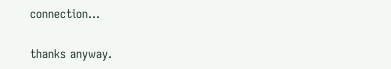connection…

thanks anyway.